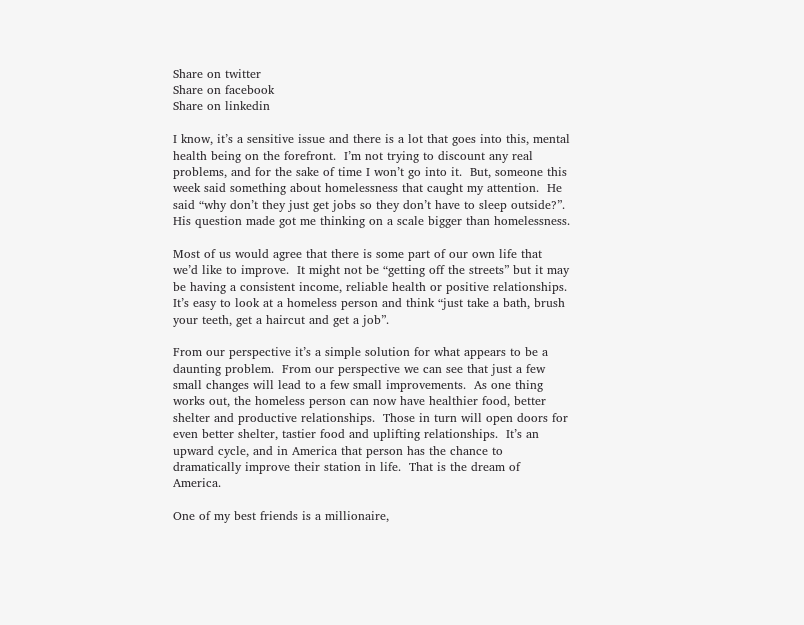Share on twitter
Share on facebook
Share on linkedin

I know, it’s a sensitive issue and there is a lot that goes into this, mental health being on the forefront.  I’m not trying to discount any real problems, and for the sake of time I won’t go into it.  But, someone this week said something about homelessness that caught my attention.  He said “why don’t they just get jobs so they don’t have to sleep outside?”.  His question made got me thinking on a scale bigger than homelessness.

Most of us would agree that there is some part of our own life that we’d like to improve.  It might not be “getting off the streets” but it may be having a consistent income, reliable health or positive relationships.  It’s easy to look at a homeless person and think “just take a bath, brush your teeth, get a haircut and get a job”.

From our perspective it’s a simple solution for what appears to be a daunting problem.  From our perspective we can see that just a few small changes will lead to a few small improvements.  As one thing works out, the homeless person can now have healthier food, better shelter and productive relationships.  Those in turn will open doors for even better shelter, tastier food and uplifting relationships.  It’s an upward cycle, and in America that person has the chance to dramatically improve their station in life.  That is the dream of America.

One of my best friends is a millionaire,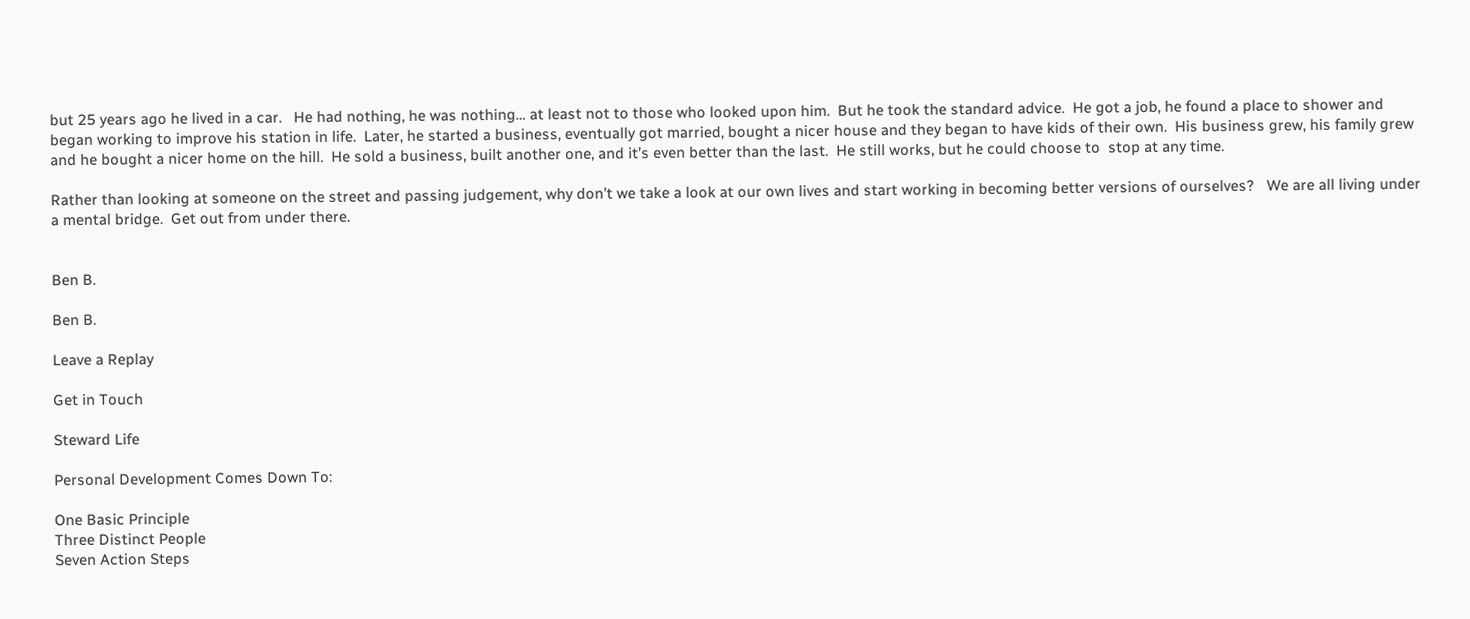but 25 years ago he lived in a car.   He had nothing, he was nothing… at least not to those who looked upon him.  But he took the standard advice.  He got a job, he found a place to shower and began working to improve his station in life.  Later, he started a business, eventually got married, bought a nicer house and they began to have kids of their own.  His business grew, his family grew and he bought a nicer home on the hill.  He sold a business, built another one, and it’s even better than the last.  He still works, but he could choose to  stop at any time.

Rather than looking at someone on the street and passing judgement, why don’t we take a look at our own lives and start working in becoming better versions of ourselves?   We are all living under a mental bridge.  Get out from under there.


Ben B.

Ben B.

Leave a Replay

Get in Touch

Steward Life

Personal Development Comes Down To:

One Basic Principle
Three Distinct People
Seven Action Steps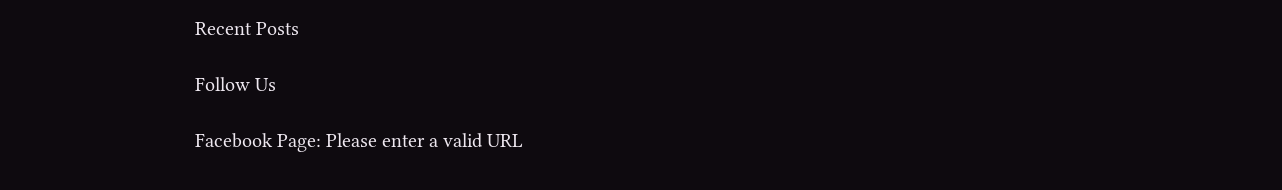Recent Posts

Follow Us

Facebook Page: Please enter a valid URL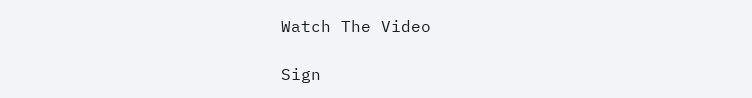Watch The Video

Sign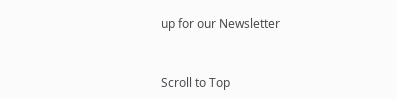up for our Newsletter


Scroll to Top